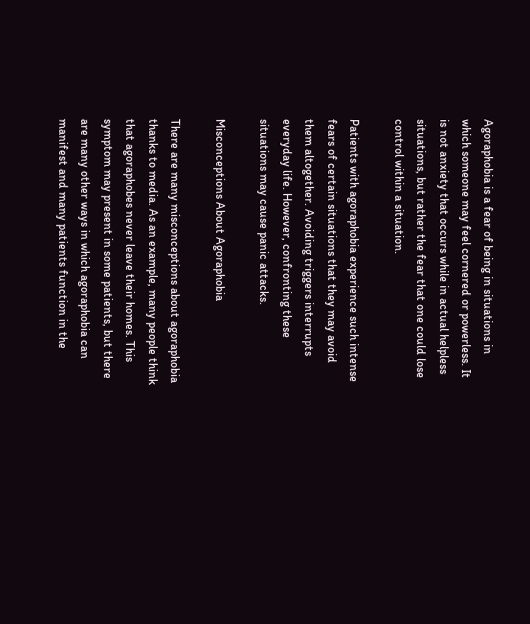Agoraphobia is a fear of being in situations in which someone may feel cornered or powerless. It is not anxiety that occurs while in actual helpless situations, but rather the fear that one could lose control within a situation.

Patients with agoraphobia experience such intense fears of certain situations that they may avoid them altogether. Avoiding triggers interrupts everyday life. However, confronting these situations may cause panic attacks.

Misconceptions About Agoraphobia

There are many misconceptions about agoraphobia thanks to media. As an example, many people think that agoraphobes never leave their homes. This symptom may present in some patients, but there are many other ways in which agoraphobia can manifest and many patients function in the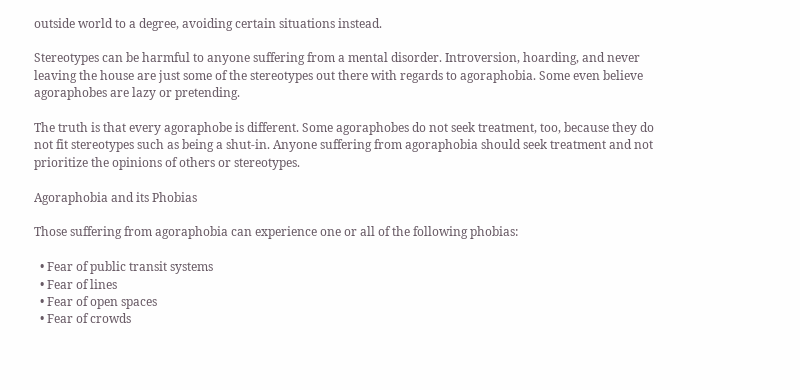outside world to a degree, avoiding certain situations instead.

Stereotypes can be harmful to anyone suffering from a mental disorder. Introversion, hoarding, and never leaving the house are just some of the stereotypes out there with regards to agoraphobia. Some even believe agoraphobes are lazy or pretending.

The truth is that every agoraphobe is different. Some agoraphobes do not seek treatment, too, because they do not fit stereotypes such as being a shut-in. Anyone suffering from agoraphobia should seek treatment and not prioritize the opinions of others or stereotypes.

Agoraphobia and its Phobias

Those suffering from agoraphobia can experience one or all of the following phobias:

  • Fear of public transit systems
  • Fear of lines
  • Fear of open spaces
  • Fear of crowds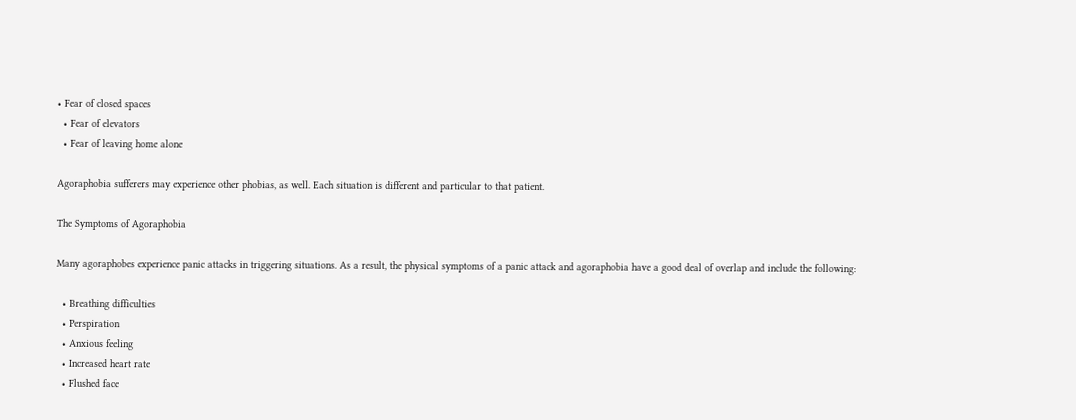• Fear of closed spaces
  • Fear of elevators
  • Fear of leaving home alone

Agoraphobia sufferers may experience other phobias, as well. Each situation is different and particular to that patient.

The Symptoms of Agoraphobia

Many agoraphobes experience panic attacks in triggering situations. As a result, the physical symptoms of a panic attack and agoraphobia have a good deal of overlap and include the following:

  • Breathing difficulties
  • Perspiration
  • Anxious feeling
  • Increased heart rate
  • Flushed face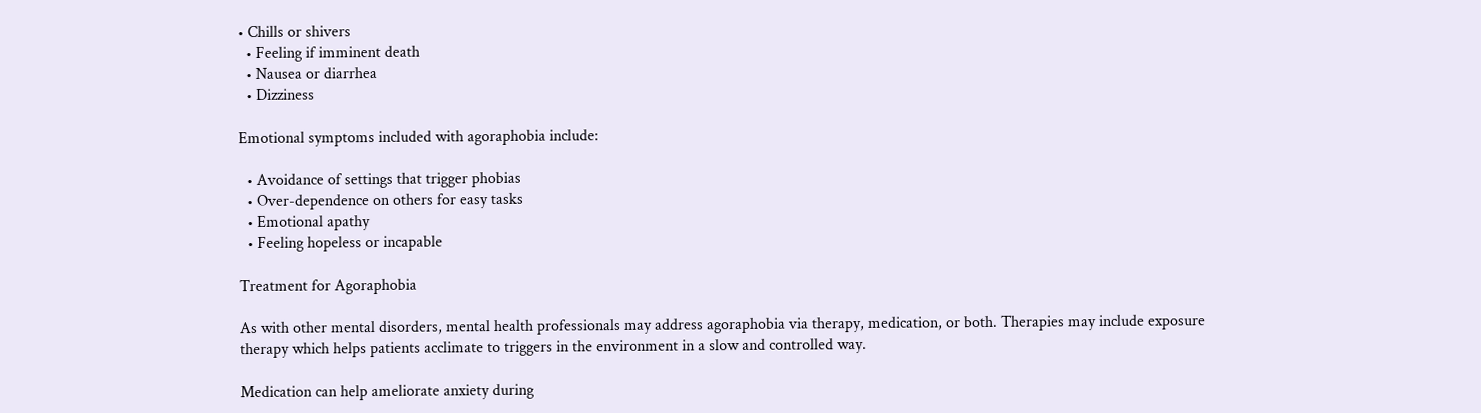• Chills or shivers
  • Feeling if imminent death
  • Nausea or diarrhea
  • Dizziness

Emotional symptoms included with agoraphobia include:

  • Avoidance of settings that trigger phobias
  • Over-dependence on others for easy tasks
  • Emotional apathy
  • Feeling hopeless or incapable

Treatment for Agoraphobia

As with other mental disorders, mental health professionals may address agoraphobia via therapy, medication, or both. Therapies may include exposure therapy which helps patients acclimate to triggers in the environment in a slow and controlled way.

Medication can help ameliorate anxiety during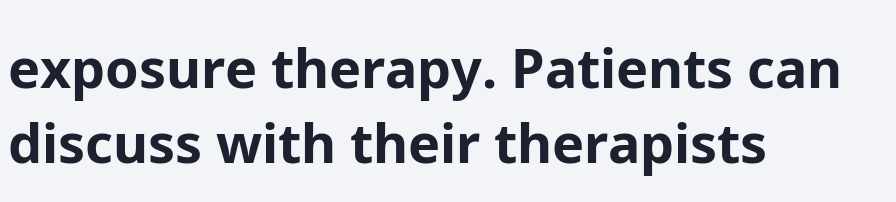exposure therapy. Patients can discuss with their therapists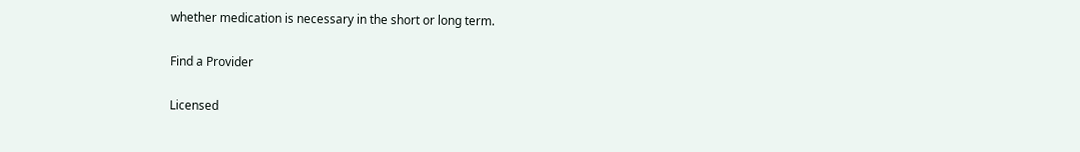whether medication is necessary in the short or long term.

Find a Provider

Licensed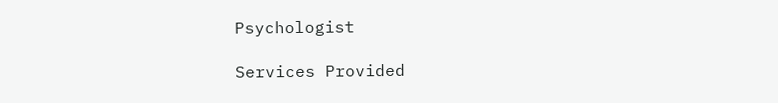Psychologist

Services Provided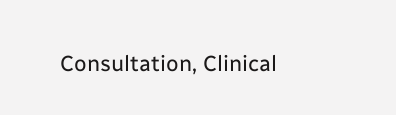Consultation, Clinical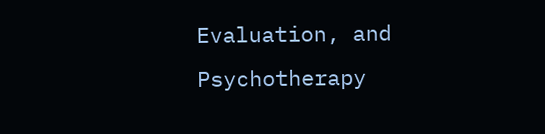Evaluation, and Psychotherapy